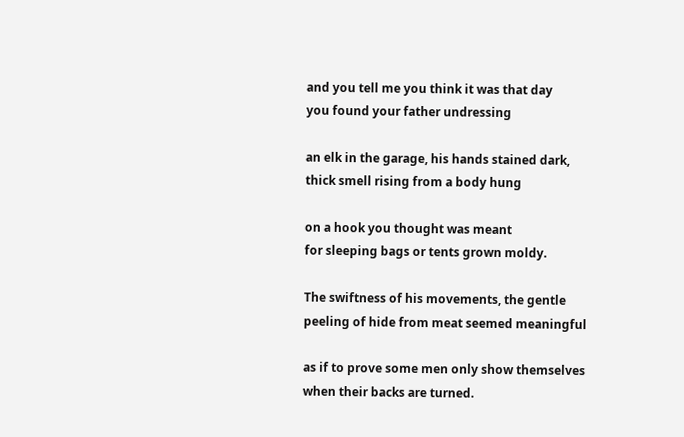and you tell me you think it was that day
you found your father undressing

an elk in the garage, his hands stained dark,
thick smell rising from a body hung

on a hook you thought was meant
for sleeping bags or tents grown moldy.

The swiftness of his movements, the gentle
peeling of hide from meat seemed meaningful

as if to prove some men only show themselves
when their backs are turned.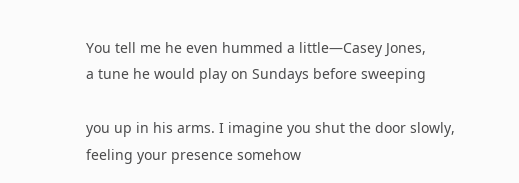You tell me he even hummed a little—Casey Jones,
a tune he would play on Sundays before sweeping

you up in his arms. I imagine you shut the door slowly,
feeling your presence somehow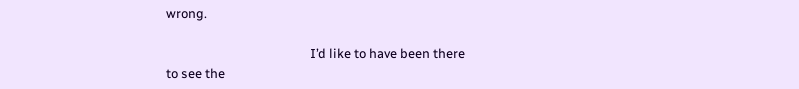wrong.

                                                I’d like to have been there
to see the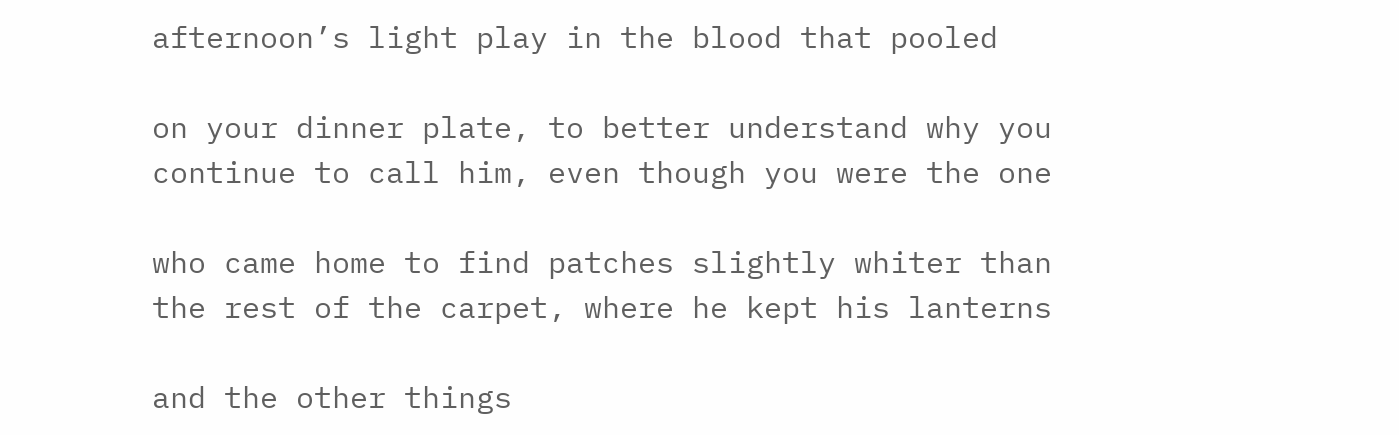afternoon’s light play in the blood that pooled

on your dinner plate, to better understand why you
continue to call him, even though you were the one

who came home to find patches slightly whiter than
the rest of the carpet, where he kept his lanterns

and the other things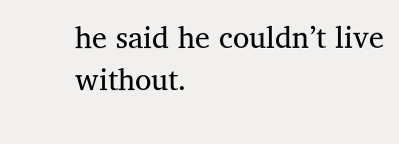he said he couldn’t live without.